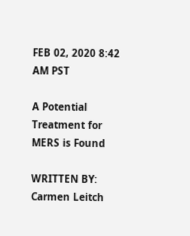FEB 02, 2020 8:42 AM PST

A Potential Treatment for MERS is Found

WRITTEN BY: Carmen Leitch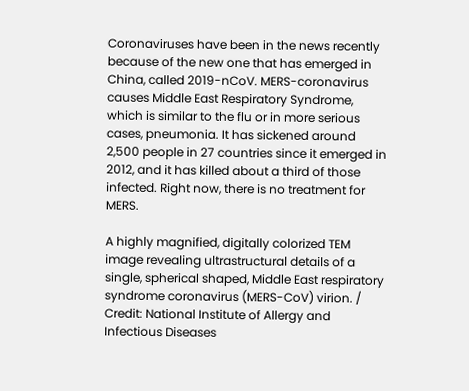Coronaviruses have been in the news recently because of the new one that has emerged in China, called 2019-nCoV. MERS-coronavirus causes Middle East Respiratory Syndrome, which is similar to the flu or in more serious cases, pneumonia. It has sickened around 2,500 people in 27 countries since it emerged in 2012, and it has killed about a third of those infected. Right now, there is no treatment for MERS.

A highly magnified, digitally colorized TEM image revealing ultrastructural details of a single, spherical shaped, Middle East respiratory syndrome coronavirus (MERS-CoV) virion. / Credit: National Institute of Allergy and Infectious Diseases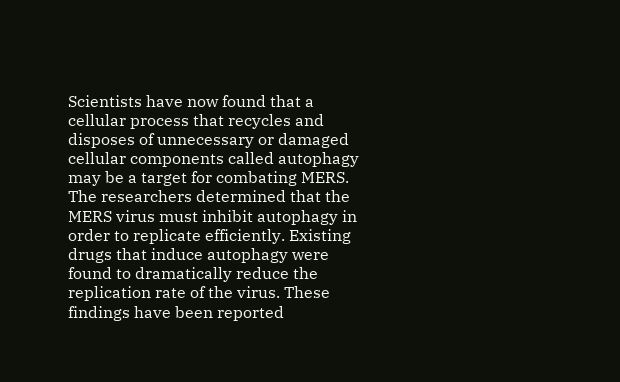Scientists have now found that a cellular process that recycles and disposes of unnecessary or damaged cellular components called autophagy may be a target for combating MERS. The researchers determined that the MERS virus must inhibit autophagy in order to replicate efficiently. Existing drugs that induce autophagy were found to dramatically reduce the replication rate of the virus. These findings have been reported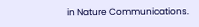in Nature Communications.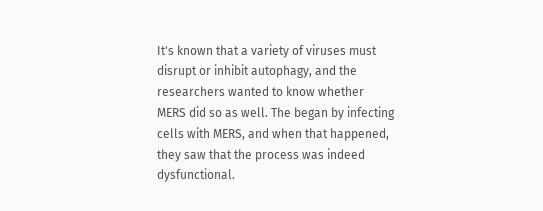It's known that a variety of viruses must disrupt or inhibit autophagy, and the researchers wanted to know whether MERS did so as well. The began by infecting cells with MERS, and when that happened, they saw that the process was indeed dysfunctional.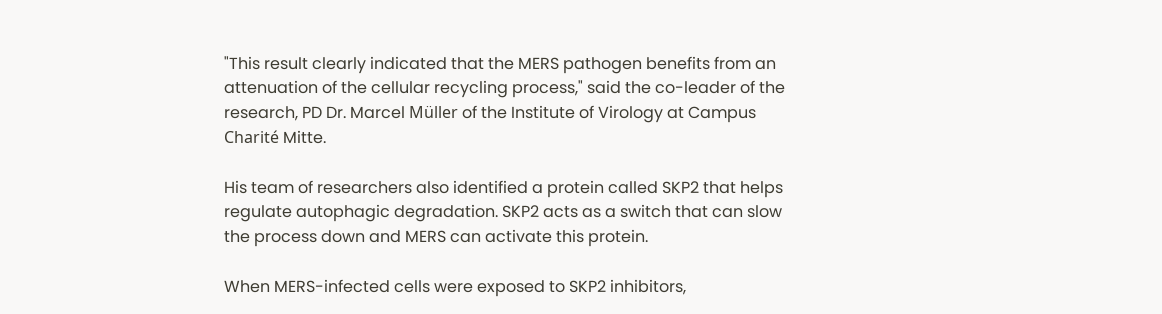"This result clearly indicated that the MERS pathogen benefits from an attenuation of the cellular recycling process," said the co-leader of the research, PD Dr. Marcel Müller of the Institute of Virology at Campus Charité Mitte.

His team of researchers also identified a protein called SKP2 that helps regulate autophagic degradation. SKP2 acts as a switch that can slow the process down and MERS can activate this protein.

When MERS-infected cells were exposed to SKP2 inhibitors,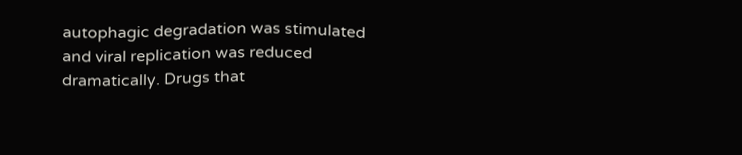autophagic degradation was stimulated and viral replication was reduced dramatically. Drugs that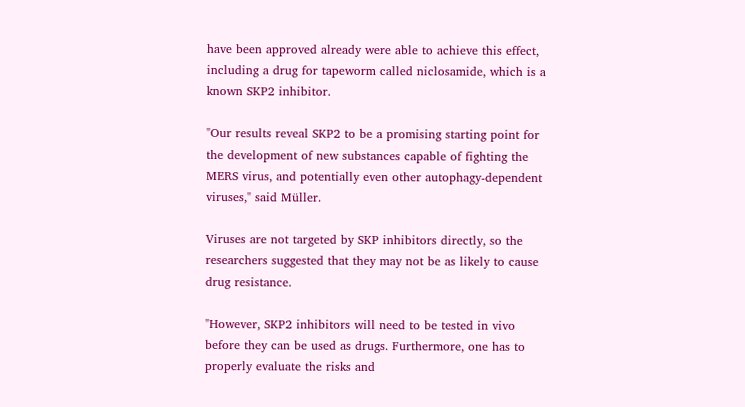have been approved already were able to achieve this effect, including a drug for tapeworm called niclosamide, which is a known SKP2 inhibitor.

"Our results reveal SKP2 to be a promising starting point for the development of new substances capable of fighting the MERS virus, and potentially even other autophagy-dependent viruses," said Müller.

Viruses are not targeted by SKP inhibitors directly, so the researchers suggested that they may not be as likely to cause drug resistance.

"However, SKP2 inhibitors will need to be tested in vivo before they can be used as drugs. Furthermore, one has to properly evaluate the risks and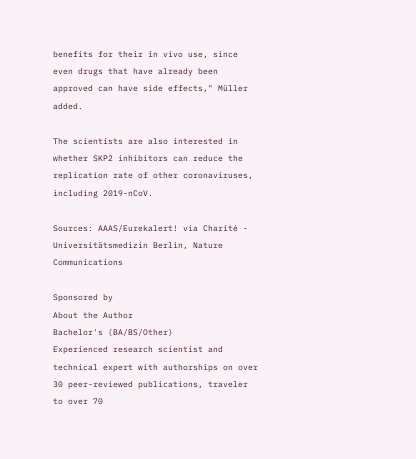benefits for their in vivo use, since even drugs that have already been approved can have side effects," Müller added.

The scientists are also interested in whether SKP2 inhibitors can reduce the replication rate of other coronaviruses, including 2019-nCoV.

Sources: AAAS/Eurekalert! via Charité - Universitätsmedizin Berlin, Nature Communications

Sponsored by
About the Author
Bachelor's (BA/BS/Other)
Experienced research scientist and technical expert with authorships on over 30 peer-reviewed publications, traveler to over 70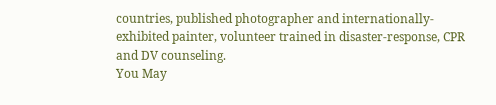countries, published photographer and internationally-exhibited painter, volunteer trained in disaster-response, CPR and DV counseling.
You May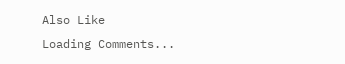Also Like
Loading Comments...